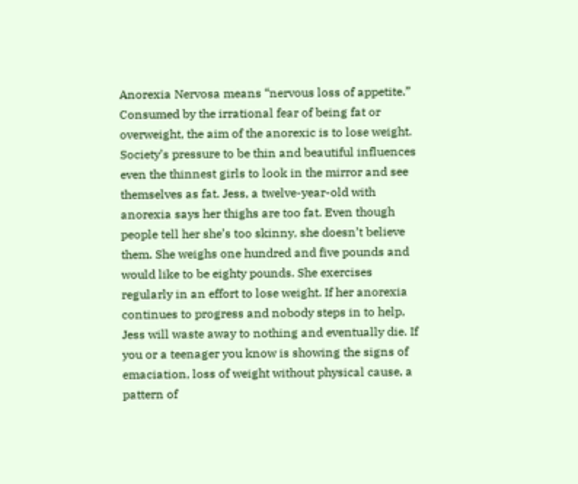Anorexia Nervosa means “nervous loss of appetite.” Consumed by the irrational fear of being fat or overweight, the aim of the anorexic is to lose weight. Society’s pressure to be thin and beautiful influences even the thinnest girls to look in the mirror and see themselves as fat. Jess, a twelve-year-old with anorexia says her thighs are too fat. Even though people tell her she’s too skinny, she doesn’t believe them. She weighs one hundred and five pounds and would like to be eighty pounds. She exercises regularly in an effort to lose weight. If her anorexia continues to progress and nobody steps in to help, Jess will waste away to nothing and eventually die. If you or a teenager you know is showing the signs of emaciation, loss of weight without physical cause, a pattern of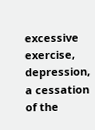excessive exercise, depression, a cessation of the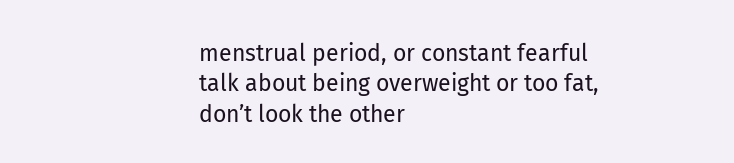menstrual period, or constant fearful talk about being overweight or too fat, don’t look the other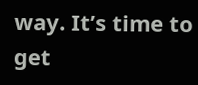way. It’s time to get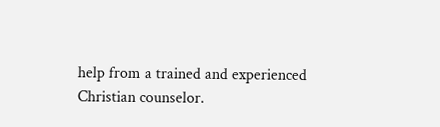help from a trained and experienced Christian counselor.